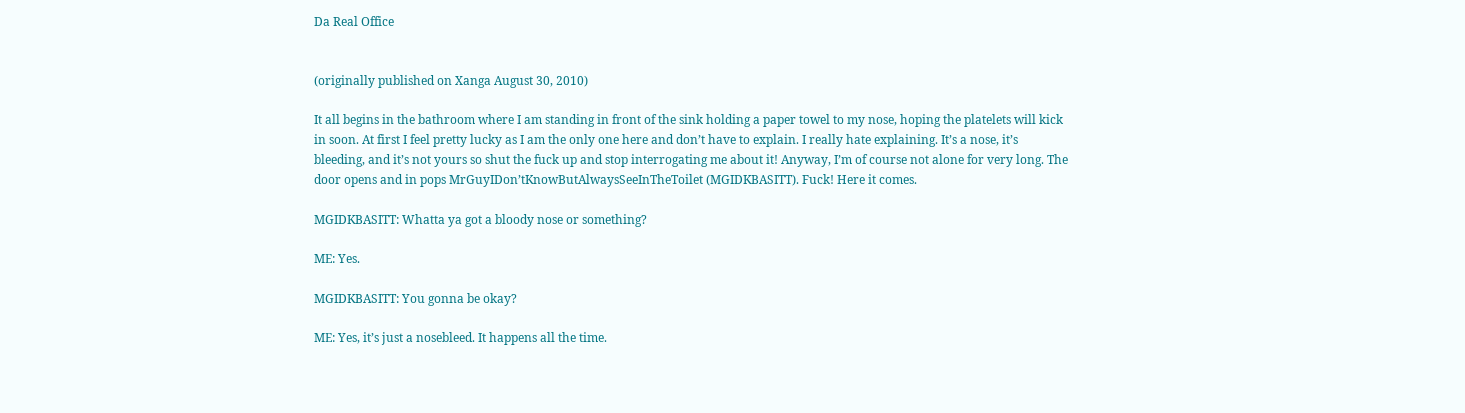Da Real Office


(originally published on Xanga August 30, 2010)

It all begins in the bathroom where I am standing in front of the sink holding a paper towel to my nose, hoping the platelets will kick in soon. At first I feel pretty lucky as I am the only one here and don’t have to explain. I really hate explaining. It’s a nose, it’s bleeding, and it’s not yours so shut the fuck up and stop interrogating me about it! Anyway, I’m of course not alone for very long. The door opens and in pops MrGuyIDon’tKnowButAlwaysSeeInTheToilet (MGIDKBASITT). Fuck! Here it comes.

MGIDKBASITT: Whatta ya got a bloody nose or something?

ME: Yes.

MGIDKBASITT: You gonna be okay?

ME: Yes, it’s just a nosebleed. It happens all the time.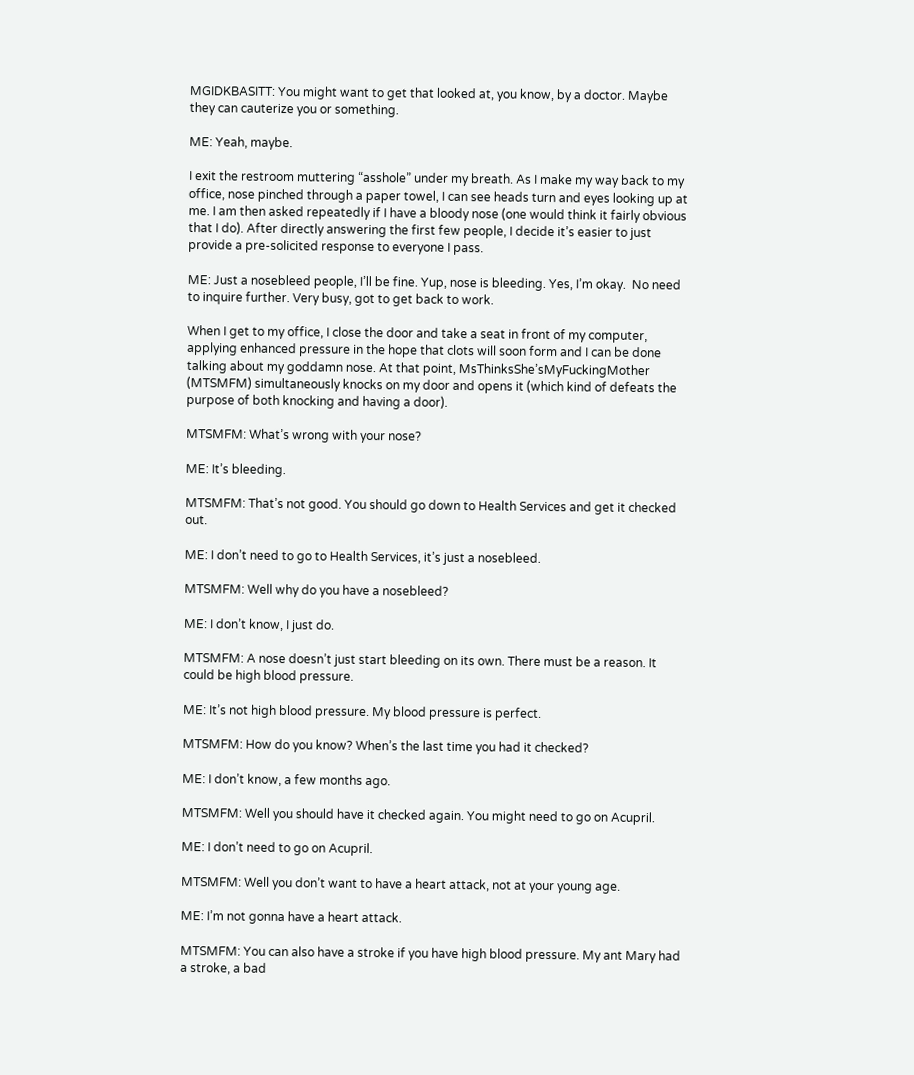MGIDKBASITT: You might want to get that looked at, you know, by a doctor. Maybe they can cauterize you or something.

ME: Yeah, maybe.

I exit the restroom muttering “asshole” under my breath. As I make my way back to my office, nose pinched through a paper towel, I can see heads turn and eyes looking up at me. I am then asked repeatedly if I have a bloody nose (one would think it fairly obvious that I do). After directly answering the first few people, I decide it’s easier to just provide a pre-solicited response to everyone I pass.

ME: Just a nosebleed people, I’ll be fine. Yup, nose is bleeding. Yes, I’m okay.  No need to inquire further. Very busy, got to get back to work.

When I get to my office, I close the door and take a seat in front of my computer, applying enhanced pressure in the hope that clots will soon form and I can be done talking about my goddamn nose. At that point, MsThinksShe’sMyFuckingMother (MTSMFM) simultaneously knocks on my door and opens it (which kind of defeats the purpose of both knocking and having a door).

MTSMFM: What’s wrong with your nose?

ME: It’s bleeding.

MTSMFM: That’s not good. You should go down to Health Services and get it checked out.

ME: I don’t need to go to Health Services, it’s just a nosebleed.

MTSMFM: Well why do you have a nosebleed?

ME: I don’t know, I just do.

MTSMFM: A nose doesn’t just start bleeding on its own. There must be a reason. It could be high blood pressure.

ME: It’s not high blood pressure. My blood pressure is perfect.

MTSMFM: How do you know? When’s the last time you had it checked?

ME: I don’t know, a few months ago.

MTSMFM: Well you should have it checked again. You might need to go on Acupril.

ME: I don’t need to go on Acupril.

MTSMFM: Well you don’t want to have a heart attack, not at your young age.

ME: I’m not gonna have a heart attack.

MTSMFM: You can also have a stroke if you have high blood pressure. My ant Mary had a stroke, a bad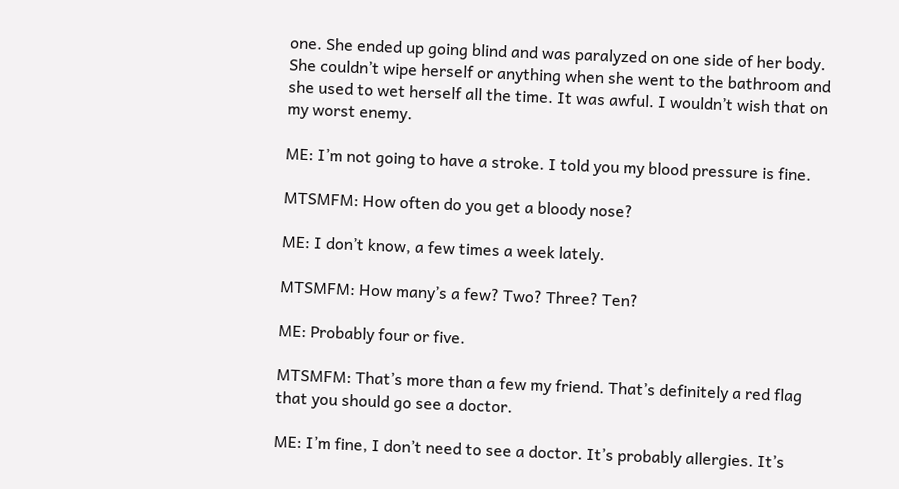one. She ended up going blind and was paralyzed on one side of her body. She couldn’t wipe herself or anything when she went to the bathroom and she used to wet herself all the time. It was awful. I wouldn’t wish that on my worst enemy.

ME: I’m not going to have a stroke. I told you my blood pressure is fine.

MTSMFM: How often do you get a bloody nose?

ME: I don’t know, a few times a week lately.

MTSMFM: How many’s a few? Two? Three? Ten?

ME: Probably four or five.

MTSMFM: That’s more than a few my friend. That’s definitely a red flag that you should go see a doctor.

ME: I’m fine, I don’t need to see a doctor. It’s probably allergies. It’s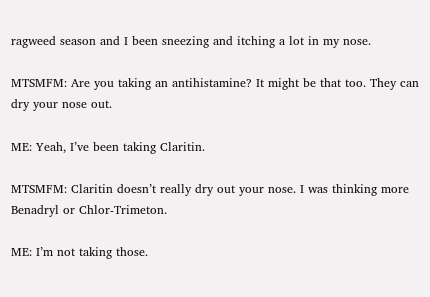ragweed season and I been sneezing and itching a lot in my nose.

MTSMFM: Are you taking an antihistamine? It might be that too. They can dry your nose out.

ME: Yeah, I’ve been taking Claritin.

MTSMFM: Claritin doesn’t really dry out your nose. I was thinking more Benadryl or Chlor-Trimeton.

ME: I’m not taking those.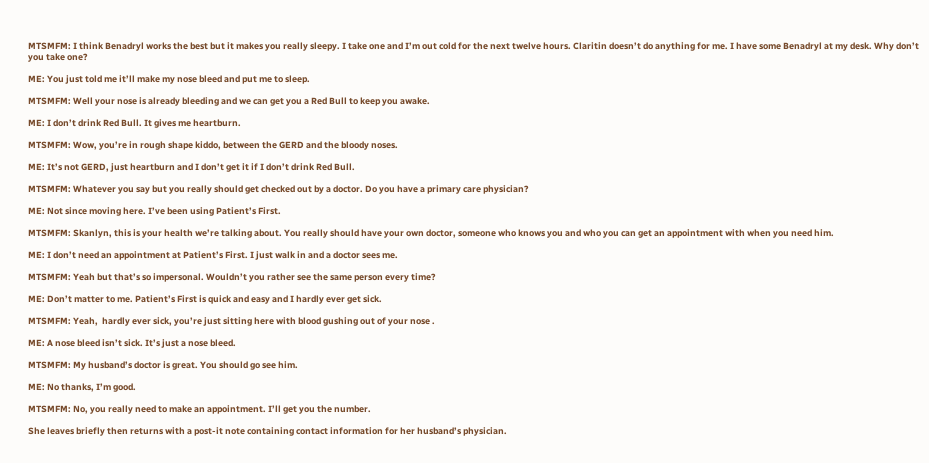MTSMFM: I think Benadryl works the best but it makes you really sleepy. I take one and I’m out cold for the next twelve hours. Claritin doesn’t do anything for me. I have some Benadryl at my desk. Why don’t you take one?

ME: You just told me it’ll make my nose bleed and put me to sleep.

MTSMFM: Well your nose is already bleeding and we can get you a Red Bull to keep you awake.

ME: I don’t drink Red Bull. It gives me heartburn.

MTSMFM: Wow, you’re in rough shape kiddo, between the GERD and the bloody noses.

ME: It’s not GERD, just heartburn and I don’t get it if I don’t drink Red Bull.

MTSMFM: Whatever you say but you really should get checked out by a doctor. Do you have a primary care physician?

ME: Not since moving here. I’ve been using Patient’s First.

MTSMFM: Skanlyn, this is your health we’re talking about. You really should have your own doctor, someone who knows you and who you can get an appointment with when you need him.

ME: I don’t need an appointment at Patient’s First. I just walk in and a doctor sees me.

MTSMFM: Yeah but that’s so impersonal. Wouldn’t you rather see the same person every time?

ME: Don’t matter to me. Patient’s First is quick and easy and I hardly ever get sick.

MTSMFM: Yeah,  hardly ever sick, you’re just sitting here with blood gushing out of your nose .

ME: A nose bleed isn’t sick. It’s just a nose bleed.

MTSMFM: My husband’s doctor is great. You should go see him.

ME: No thanks, I’m good.

MTSMFM: No, you really need to make an appointment. I’ll get you the number.

She leaves briefly then returns with a post-it note containing contact information for her husband’s physician.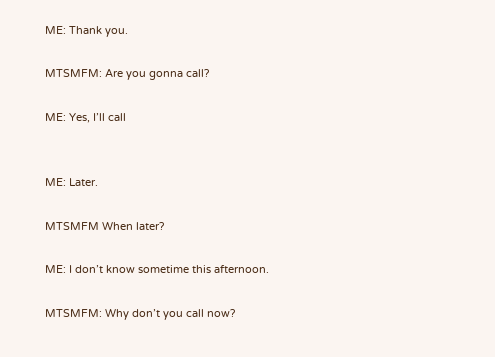ME: Thank you.

MTSMFM: Are you gonna call?

ME: Yes, I’ll call


ME: Later.

MTSMFM When later?

ME: I don’t know sometime this afternoon.

MTSMFM: Why don’t you call now?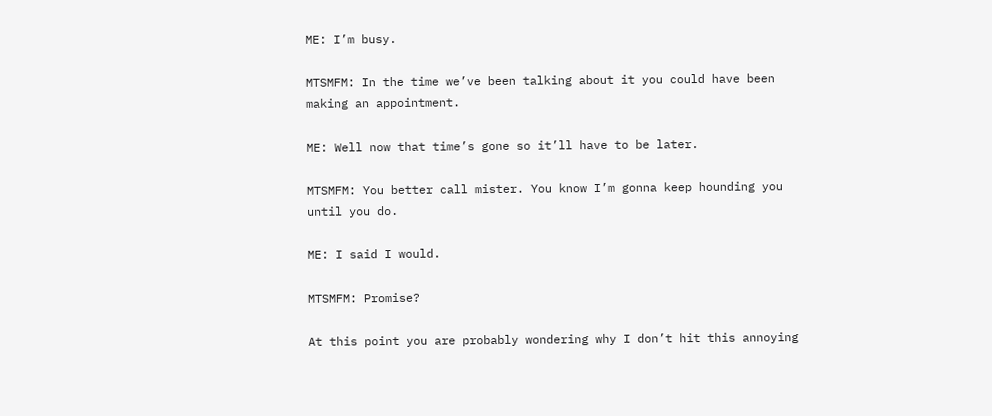ME: I’m busy.

MTSMFM: In the time we’ve been talking about it you could have been making an appointment.

ME: Well now that time’s gone so it’ll have to be later.

MTSMFM: You better call mister. You know I’m gonna keep hounding you until you do.

ME: I said I would.

MTSMFM: Promise?

At this point you are probably wondering why I don’t hit this annoying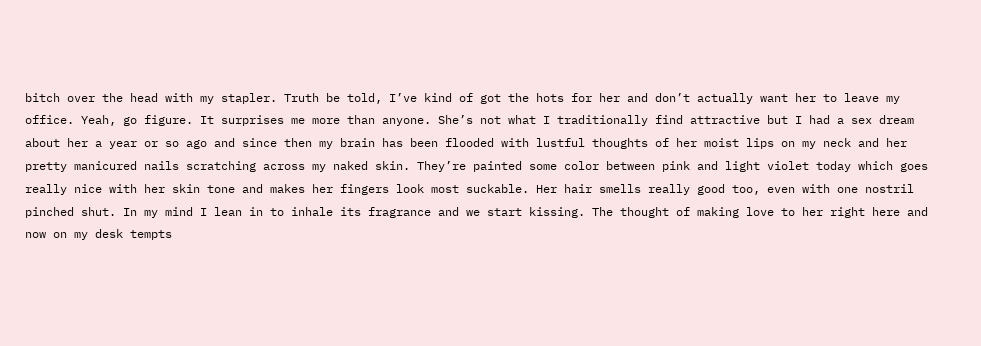bitch over the head with my stapler. Truth be told, I’ve kind of got the hots for her and don’t actually want her to leave my office. Yeah, go figure. It surprises me more than anyone. She’s not what I traditionally find attractive but I had a sex dream about her a year or so ago and since then my brain has been flooded with lustful thoughts of her moist lips on my neck and her pretty manicured nails scratching across my naked skin. They’re painted some color between pink and light violet today which goes really nice with her skin tone and makes her fingers look most suckable. Her hair smells really good too, even with one nostril pinched shut. In my mind I lean in to inhale its fragrance and we start kissing. The thought of making love to her right here and now on my desk tempts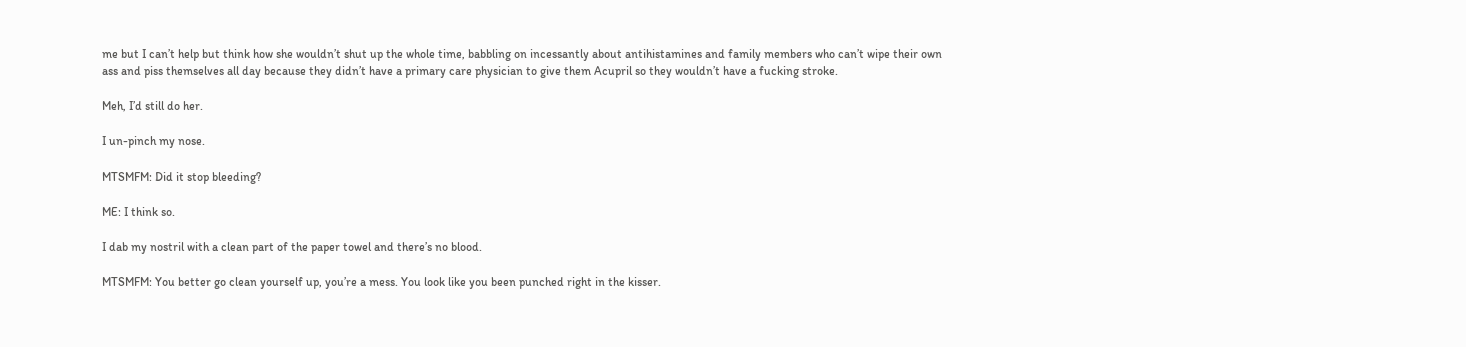me but I can’t help but think how she wouldn’t shut up the whole time, babbling on incessantly about antihistamines and family members who can’t wipe their own ass and piss themselves all day because they didn’t have a primary care physician to give them Acupril so they wouldn’t have a fucking stroke.

Meh, I’d still do her.

I un-pinch my nose.

MTSMFM: Did it stop bleeding?

ME: I think so.

I dab my nostril with a clean part of the paper towel and there’s no blood.

MTSMFM: You better go clean yourself up, you’re a mess. You look like you been punched right in the kisser.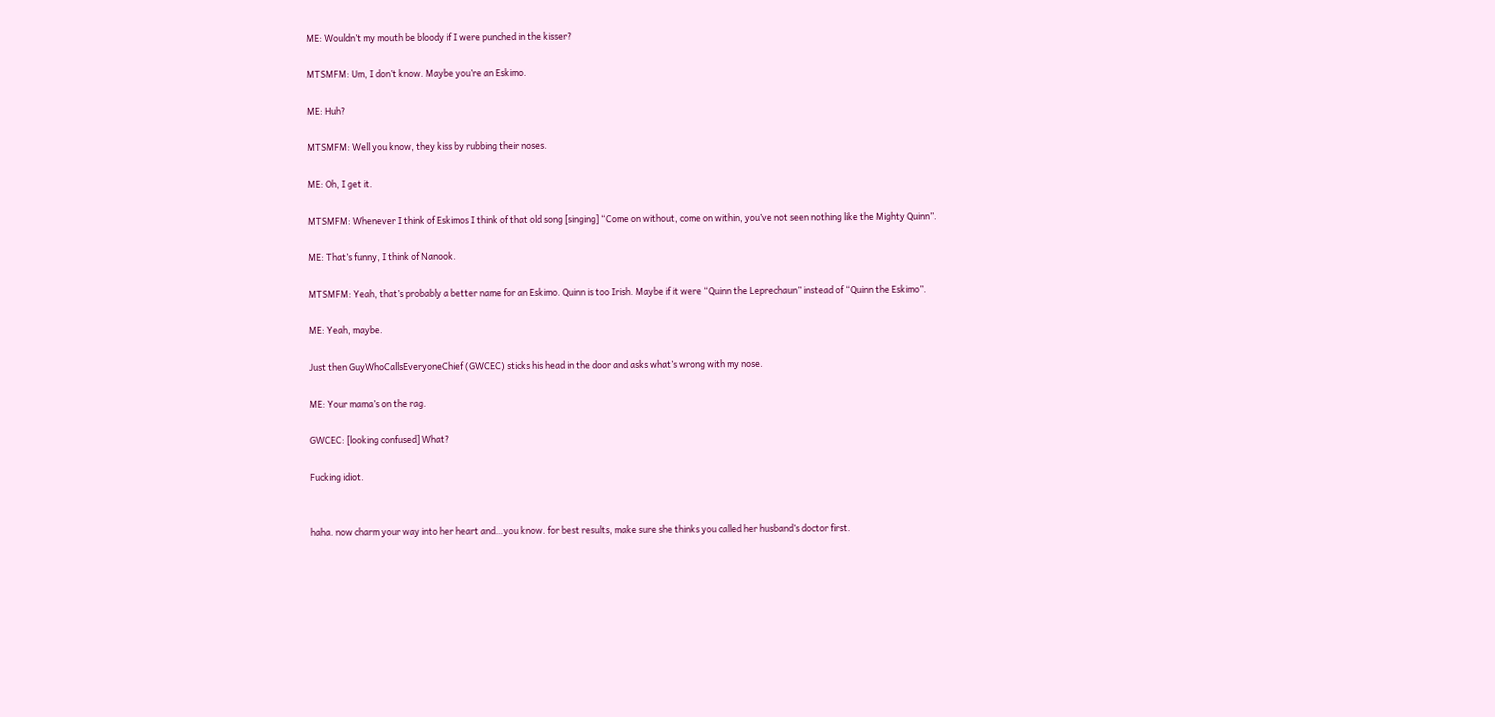ME: Wouldn’t my mouth be bloody if I were punched in the kisser?

MTSMFM: Um, I don’t know. Maybe you’re an Eskimo.

ME: Huh?

MTSMFM: Well you know, they kiss by rubbing their noses.

ME: Oh, I get it.

MTSMFM: Whenever I think of Eskimos I think of that old song [singing] “Come on without, come on within, you’ve not seen nothing like the Mighty Quinn”.

ME: That’s funny, I think of Nanook.

MTSMFM: Yeah, that’s probably a better name for an Eskimo. Quinn is too Irish. Maybe if it were “Quinn the Leprechaun” instead of “Quinn the Eskimo”.

ME: Yeah, maybe.

Just then GuyWhoCallsEveryoneChief (GWCEC) sticks his head in the door and asks what’s wrong with my nose.

ME: Your mama’s on the rag.

GWCEC: [looking confused] What?

Fucking idiot.


haha. now charm your way into her heart and…you know. for best results, make sure she thinks you called her husband’s doctor first.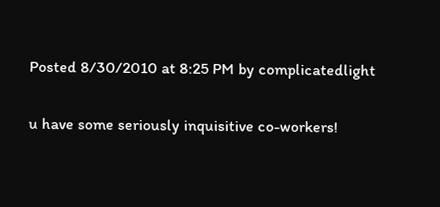Posted 8/30/2010 at 8:25 PM by complicatedlight

u have some seriously inquisitive co-workers!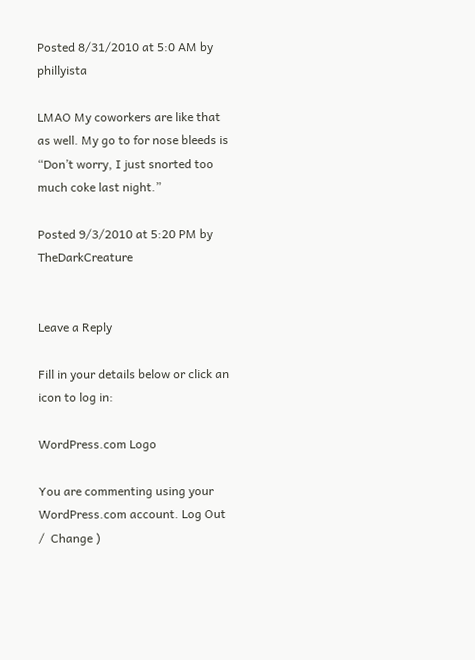Posted 8/31/2010 at 5:0 AM by phillyista

LMAO My coworkers are like that as well. My go to for nose bleeds is “Don’t worry, I just snorted too much coke last night.”

Posted 9/3/2010 at 5:20 PM by TheDarkCreature


Leave a Reply

Fill in your details below or click an icon to log in:

WordPress.com Logo

You are commenting using your WordPress.com account. Log Out /  Change )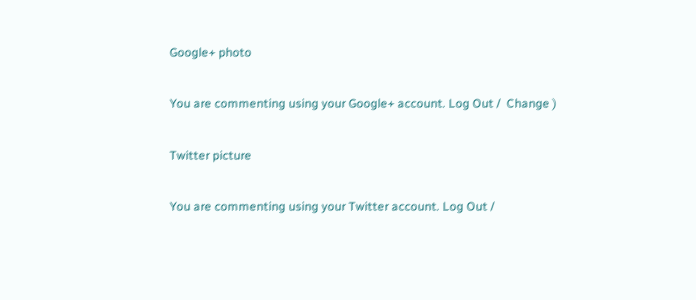Google+ photo

You are commenting using your Google+ account. Log Out /  Change )

Twitter picture

You are commenting using your Twitter account. Log Out /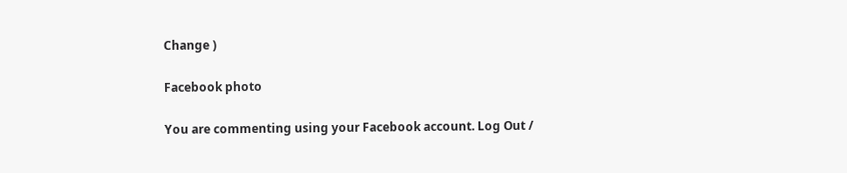Change )

Facebook photo

You are commenting using your Facebook account. Log Out /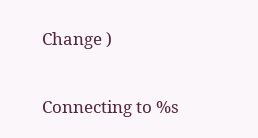Change )

Connecting to %s